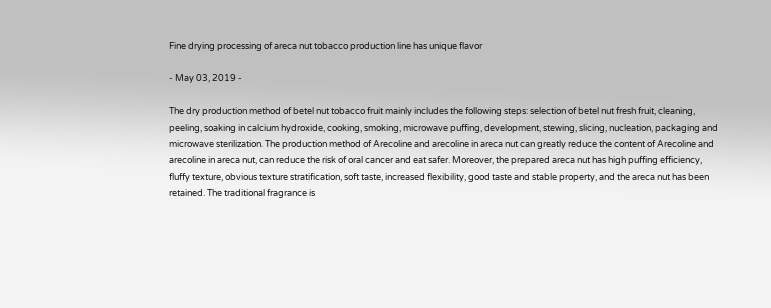Fine drying processing of areca nut tobacco production line has unique flavor

- May 03, 2019 -

The dry production method of betel nut tobacco fruit mainly includes the following steps: selection of betel nut fresh fruit, cleaning, peeling, soaking in calcium hydroxide, cooking, smoking, microwave puffing, development, stewing, slicing, nucleation, packaging and microwave sterilization. The production method of Arecoline and arecoline in areca nut can greatly reduce the content of Arecoline and arecoline in areca nut, can reduce the risk of oral cancer and eat safer. Moreover, the prepared areca nut has high puffing efficiency, fluffy texture, obvious texture stratification, soft taste, increased flexibility, good taste and stable property, and the areca nut has been retained. The traditional fragrance is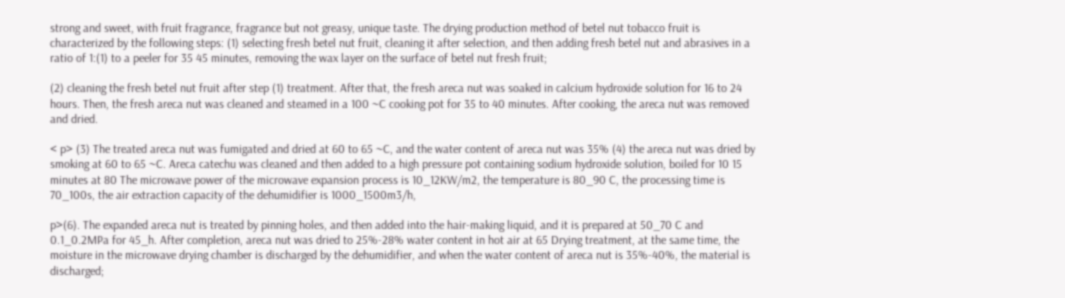strong and sweet, with fruit fragrance, fragrance but not greasy, unique taste. The drying production method of betel nut tobacco fruit is characterized by the following steps: (1) selecting fresh betel nut fruit, cleaning it after selection, and then adding fresh betel nut and abrasives in a ratio of 1:(1) to a peeler for 35 45 minutes, removing the wax layer on the surface of betel nut fresh fruit;

(2) cleaning the fresh betel nut fruit after step (1) treatment. After that, the fresh areca nut was soaked in calcium hydroxide solution for 16 to 24 hours. Then, the fresh areca nut was cleaned and steamed in a 100 ~C cooking pot for 35 to 40 minutes. After cooking, the areca nut was removed and dried.

< p> (3) The treated areca nut was fumigated and dried at 60 to 65 ~C, and the water content of areca nut was 35% (4) the areca nut was dried by smoking at 60 to 65 ~C. Areca catechu was cleaned and then added to a high pressure pot containing sodium hydroxide solution, boiled for 10 15 minutes at 80 The microwave power of the microwave expansion process is 10_12KW/m2, the temperature is 80_90 C, the processing time is 70_100s, the air extraction capacity of the dehumidifier is 1000_1500m3/h,

p>(6). The expanded areca nut is treated by pinning holes, and then added into the hair-making liquid, and it is prepared at 50_70 C and 0.1_0.2MPa for 45_h. After completion, areca nut was dried to 25%-28% water content in hot air at 65 Drying treatment, at the same time, the moisture in the microwave drying chamber is discharged by the dehumidifier, and when the water content of areca nut is 35%-40%, the material is discharged;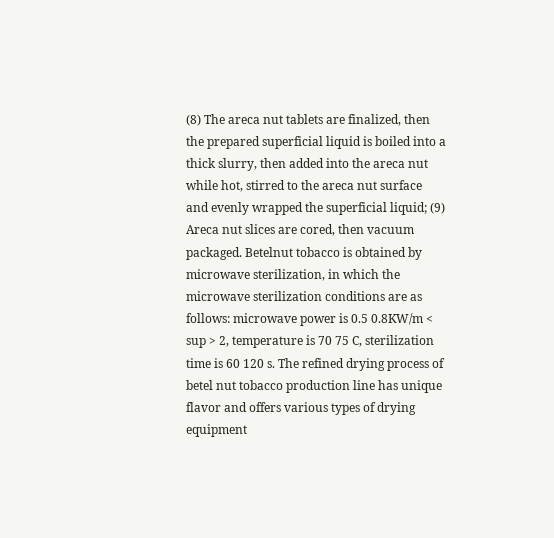(8) The areca nut tablets are finalized, then the prepared superficial liquid is boiled into a thick slurry, then added into the areca nut while hot, stirred to the areca nut surface and evenly wrapped the superficial liquid; (9) Areca nut slices are cored, then vacuum packaged. Betelnut tobacco is obtained by microwave sterilization, in which the microwave sterilization conditions are as follows: microwave power is 0.5 0.8KW/m < sup > 2, temperature is 70 75 C, sterilization time is 60 120 s. The refined drying process of betel nut tobacco production line has unique flavor and offers various types of drying equipment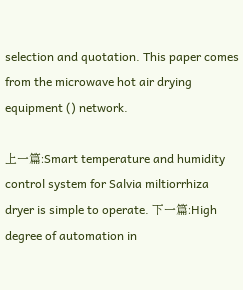selection and quotation. This paper comes from the microwave hot air drying equipment () network.

上一篇:Smart temperature and humidity control system for Salvia miltiorrhiza dryer is simple to operate. 下一篇:High degree of automation in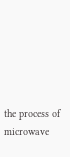the process of microwave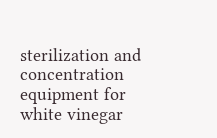sterilization and concentration equipment for white vinegar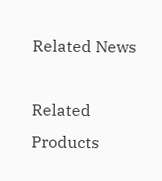Related News

Related Products